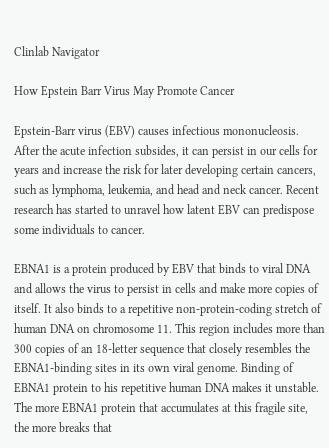Clinlab Navigator

How Epstein Barr Virus May Promote Cancer

Epstein-Barr virus (EBV) causes infectious mononucleosis. After the acute infection subsides, it can persist in our cells for years and increase the risk for later developing certain cancers, such as lymphoma, leukemia, and head and neck cancer. Recent research has started to unravel how latent EBV can predispose some individuals to cancer.

EBNA1 is a protein produced by EBV that binds to viral DNA and allows the virus to persist in cells and make more copies of itself. It also binds to a repetitive non-protein-coding stretch of human DNA on chromosome 11. This region includes more than 300 copies of an 18-letter sequence that closely resembles the EBNA1-binding sites in its own viral genome. Binding of EBNA1 protein to his repetitive human DNA makes it unstable. The more EBNA1 protein that accumulates at this fragile site, the more breaks that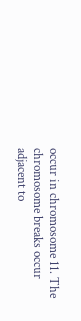occur in chromosome 11. The chromosome breaks occur adjacent to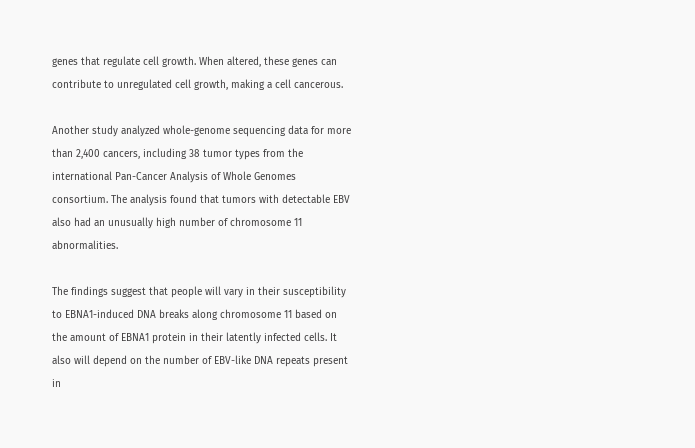genes that regulate cell growth. When altered, these genes can contribute to unregulated cell growth, making a cell cancerous.

Another study analyzed whole-genome sequencing data for more than 2,400 cancers, including 38 tumor types from the international Pan-Cancer Analysis of Whole Genomes consortium. The analysis found that tumors with detectable EBV also had an unusually high number of chromosome 11 abnormalities.

The findings suggest that people will vary in their susceptibility to EBNA1-induced DNA breaks along chromosome 11 based on the amount of EBNA1 protein in their latently infected cells. It also will depend on the number of EBV-like DNA repeats present in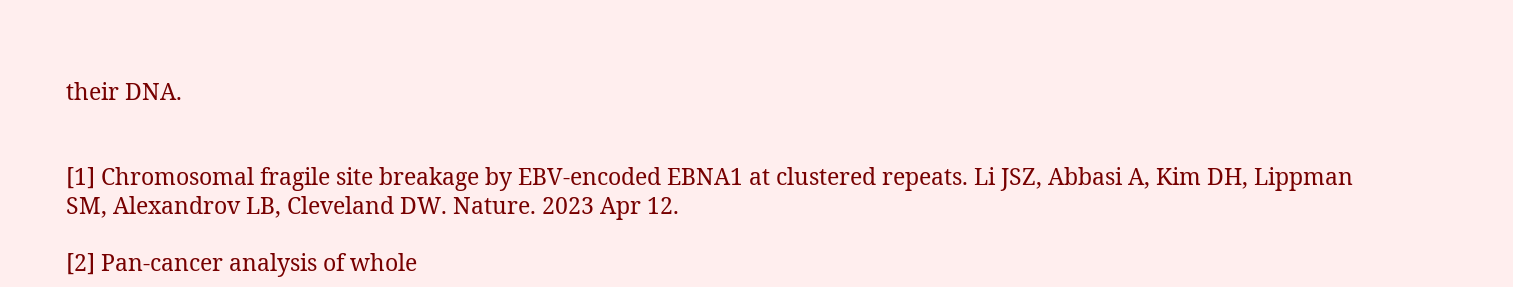their DNA.


[1] Chromosomal fragile site breakage by EBV-encoded EBNA1 at clustered repeats. Li JSZ, Abbasi A, Kim DH, Lippman SM, Alexandrov LB, Cleveland DW. Nature. 2023 Apr 12.

[2] Pan-cancer analysis of whole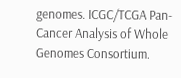genomes. ICGC/TCGA Pan-Cancer Analysis of Whole Genomes Consortium.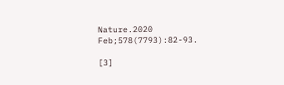Nature.2020 Feb;578(7793):82-93.

[3]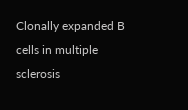Clonally expanded B cells in multiple sclerosis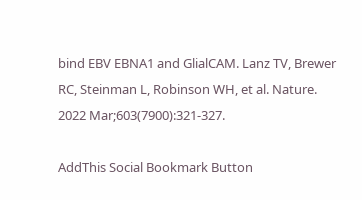bind EBV EBNA1 and GlialCAM. Lanz TV, Brewer RC, Steinman L, Robinson WH, et al. Nature. 2022 Mar;603(7900):321-327.

AddThis Social Bookmark Button